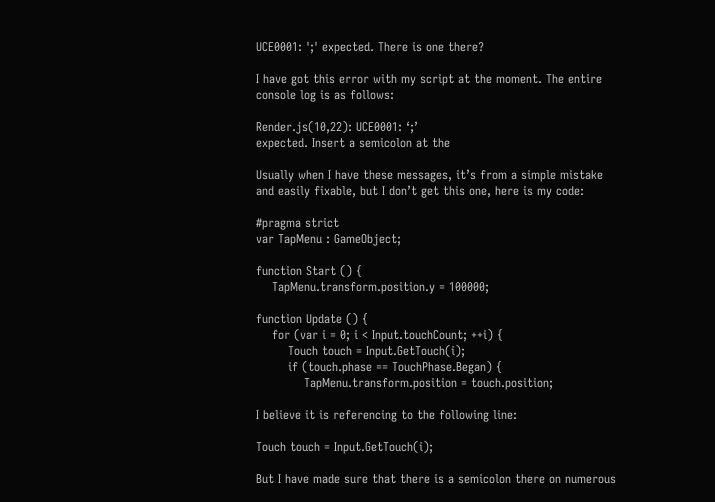UCE0001: ';' expected. There is one there?

I have got this error with my script at the moment. The entire console log is as follows:

Render.js(10,22): UCE0001: ‘;’
expected. Insert a semicolon at the

Usually when I have these messages, it’s from a simple mistake and easily fixable, but I don’t get this one, here is my code:

#pragma strict
var TapMenu : GameObject;

function Start () {
    TapMenu.transform.position.y = 100000;

function Update () {
    for (var i = 0; i < Input.touchCount; ++i) {
        Touch touch = Input.GetTouch(i);
        if (touch.phase == TouchPhase.Began) {
            TapMenu.transform.position = touch.position;

I believe it is referencing to the following line:

Touch touch = Input.GetTouch(i);

But I have made sure that there is a semicolon there on numerous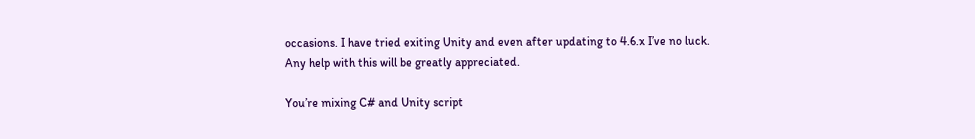occasions. I have tried exiting Unity and even after updating to 4.6.x I’ve no luck.
Any help with this will be greatly appreciated.

You’re mixing C# and Unity script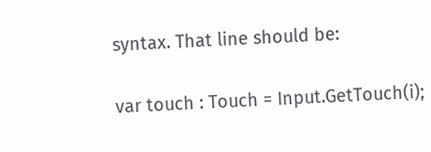syntax. That line should be:

var touch : Touch = Input.GetTouch(i);